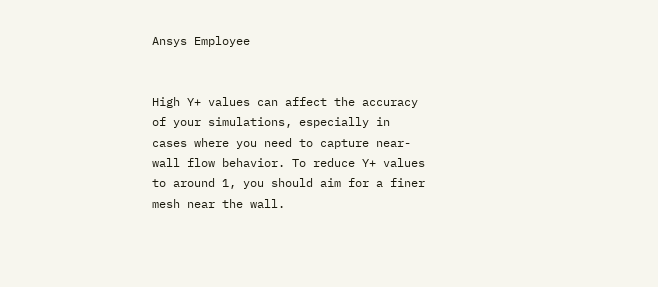Ansys Employee


High Y+ values can affect the accuracy of your simulations, especially in cases where you need to capture near-wall flow behavior. To reduce Y+ values to around 1, you should aim for a finer mesh near the wall.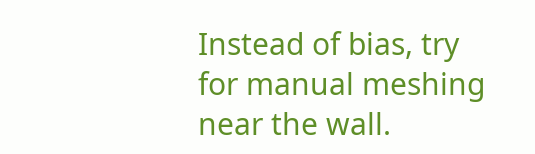Instead of bias, try for manual meshing near the wall.